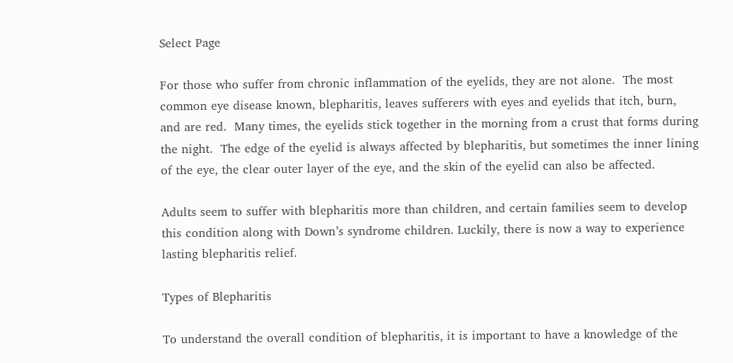Select Page

For those who suffer from chronic inflammation of the eyelids, they are not alone.  The most common eye disease known, blepharitis, leaves sufferers with eyes and eyelids that itch, burn, and are red.  Many times, the eyelids stick together in the morning from a crust that forms during the night.  The edge of the eyelid is always affected by blepharitis, but sometimes the inner lining of the eye, the clear outer layer of the eye, and the skin of the eyelid can also be affected.

Adults seem to suffer with blepharitis more than children, and certain families seem to develop this condition along with Down’s syndrome children. Luckily, there is now a way to experience lasting blepharitis relief.

Types of Blepharitis

To understand the overall condition of blepharitis, it is important to have a knowledge of the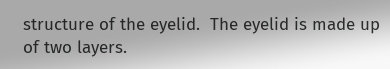structure of the eyelid.  The eyelid is made up of two layers.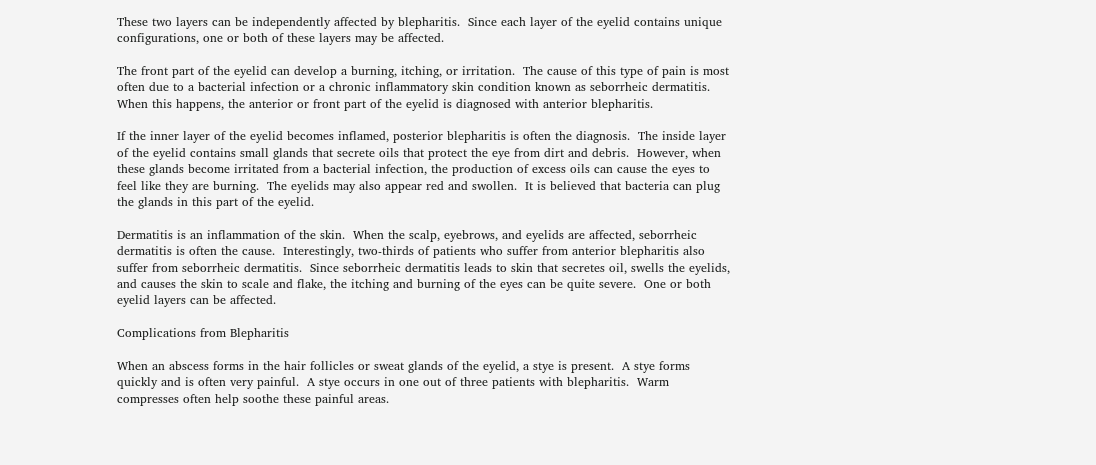These two layers can be independently affected by blepharitis.  Since each layer of the eyelid contains unique configurations, one or both of these layers may be affected.

The front part of the eyelid can develop a burning, itching, or irritation.  The cause of this type of pain is most often due to a bacterial infection or a chronic inflammatory skin condition known as seborrheic dermatitis.  When this happens, the anterior or front part of the eyelid is diagnosed with anterior blepharitis.

If the inner layer of the eyelid becomes inflamed, posterior blepharitis is often the diagnosis.  The inside layer of the eyelid contains small glands that secrete oils that protect the eye from dirt and debris.  However, when these glands become irritated from a bacterial infection, the production of excess oils can cause the eyes to feel like they are burning.  The eyelids may also appear red and swollen.  It is believed that bacteria can plug the glands in this part of the eyelid.

Dermatitis is an inflammation of the skin.  When the scalp, eyebrows, and eyelids are affected, seborrheic dermatitis is often the cause.  Interestingly, two-thirds of patients who suffer from anterior blepharitis also suffer from seborrheic dermatitis.  Since seborrheic dermatitis leads to skin that secretes oil, swells the eyelids, and causes the skin to scale and flake, the itching and burning of the eyes can be quite severe.  One or both eyelid layers can be affected.

Complications from Blepharitis

When an abscess forms in the hair follicles or sweat glands of the eyelid, a stye is present.  A stye forms quickly and is often very painful.  A stye occurs in one out of three patients with blepharitis.  Warm compresses often help soothe these painful areas.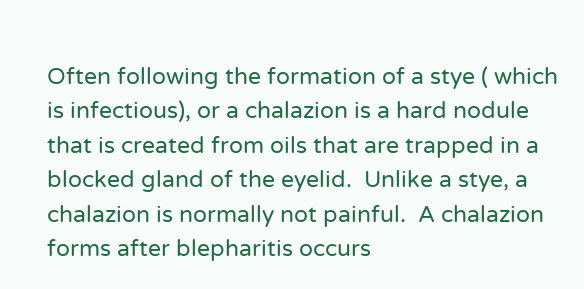Often following the formation of a stye ( which is infectious), or a chalazion is a hard nodule that is created from oils that are trapped in a blocked gland of the eyelid.  Unlike a stye, a chalazion is normally not painful.  A chalazion forms after blepharitis occurs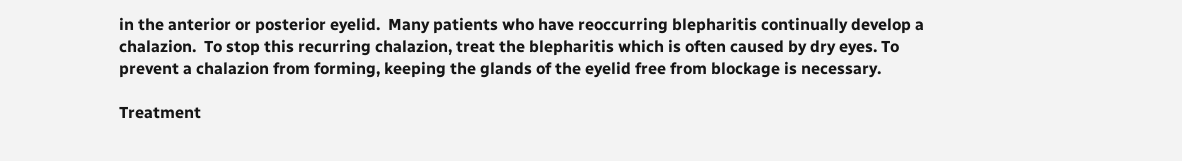in the anterior or posterior eyelid.  Many patients who have reoccurring blepharitis continually develop a chalazion.  To stop this recurring chalazion, treat the blepharitis which is often caused by dry eyes. To prevent a chalazion from forming, keeping the glands of the eyelid free from blockage is necessary.

Treatment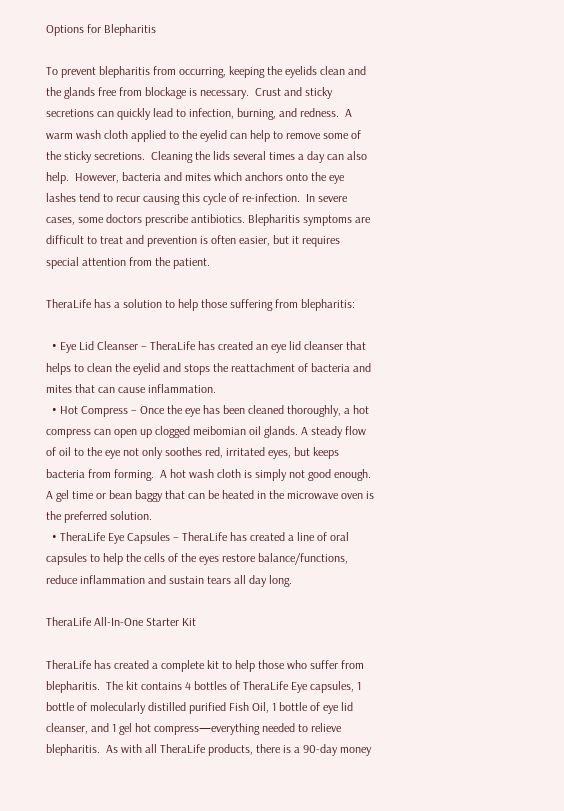Options for Blepharitis

To prevent blepharitis from occurring, keeping the eyelids clean and the glands free from blockage is necessary.  Crust and sticky secretions can quickly lead to infection, burning, and redness.  A warm wash cloth applied to the eyelid can help to remove some of the sticky secretions.  Cleaning the lids several times a day can also help.  However, bacteria and mites which anchors onto the eye lashes tend to recur causing this cycle of re-infection.  In severe cases, some doctors prescribe antibiotics. Blepharitis symptoms are difficult to treat and prevention is often easier, but it requires special attention from the patient.

TheraLife has a solution to help those suffering from blepharitis:

  • Eye Lid Cleanser – TheraLife has created an eye lid cleanser that helps to clean the eyelid and stops the reattachment of bacteria and mites that can cause inflammation.
  • Hot Compress – Once the eye has been cleaned thoroughly, a hot compress can open up clogged meibomian oil glands. A steady flow of oil to the eye not only soothes red, irritated eyes, but keeps bacteria from forming.  A hot wash cloth is simply not good enough. A gel time or bean baggy that can be heated in the microwave oven is the preferred solution.
  • TheraLife Eye Capsules – TheraLife has created a line of oral capsules to help the cells of the eyes restore balance/functions, reduce inflammation and sustain tears all day long.

TheraLife All-In-One Starter Kit

TheraLife has created a complete kit to help those who suffer from blepharitis.  The kit contains 4 bottles of TheraLife Eye capsules, 1 bottle of molecularly distilled purified Fish Oil, 1 bottle of eye lid cleanser, and 1 gel hot compress—everything needed to relieve blepharitis.  As with all TheraLife products, there is a 90-day money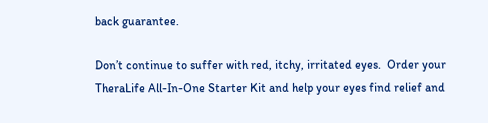back guarantee.

Don’t continue to suffer with red, itchy, irritated eyes.  Order your TheraLife All-In-One Starter Kit and help your eyes find relief and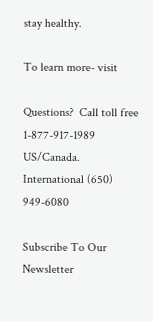stay healthy.

To learn more- visit

Questions?  Call toll free 1-877-917-1989 US/Canada.  International (650) 949-6080

Subscribe To Our Newsletter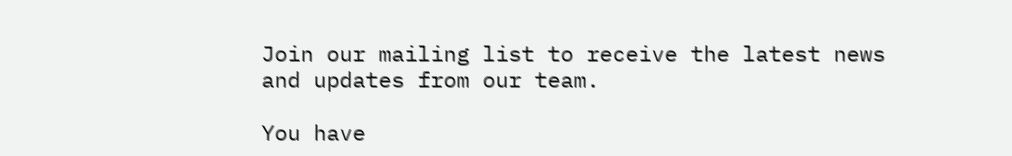Join our mailing list to receive the latest news and updates from our team.

You have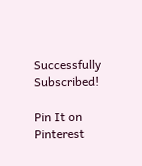Successfully Subscribed!

Pin It on Pinterest